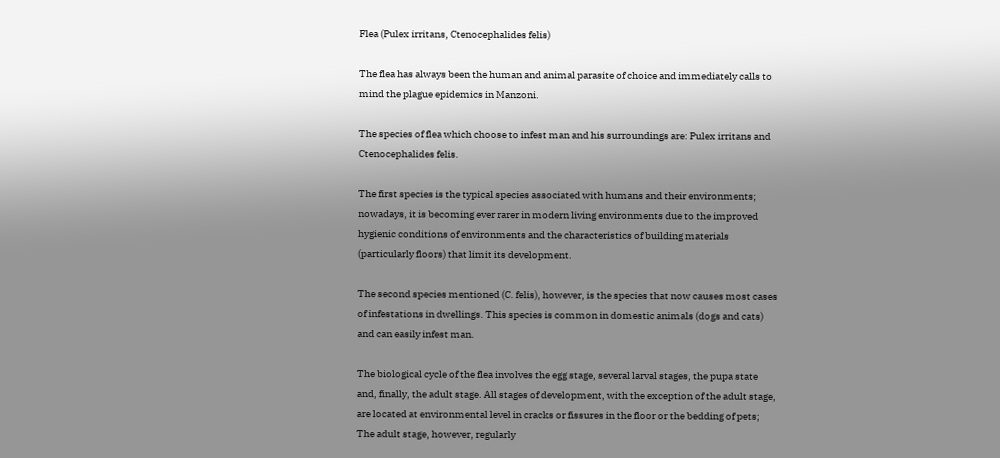Flea (Pulex irritans, Ctenocephalides felis)

The flea has always been the human and animal parasite of choice and immediately calls to mind the plague epidemics in Manzoni.

The species of flea which choose to infest man and his surroundings are: Pulex irritans and Ctenocephalides felis.

The first species is the typical species associated with humans and their environments; nowadays, it is becoming ever rarer in modern living environments due to the improved hygienic conditions of environments and the characteristics of building materials (particularly floors) that limit its development.

The second species mentioned (C. felis), however, is the species that now causes most cases of infestations in dwellings. This species is common in domestic animals (dogs and cats) and can easily infest man.

The biological cycle of the flea involves the egg stage, several larval stages, the pupa state and, finally, the adult stage. All stages of development, with the exception of the adult stage, are located at environmental level in cracks or fissures in the floor or the bedding of pets; The adult stage, however, regularly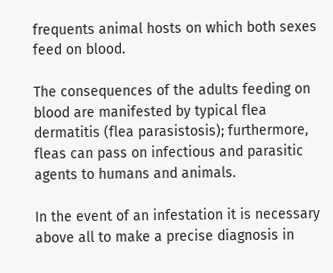frequents animal hosts on which both sexes feed on blood.

The consequences of the adults feeding on blood are manifested by typical flea dermatitis (flea parasistosis); furthermore, fleas can pass on infectious and parasitic agents to humans and animals.

In the event of an infestation it is necessary above all to make a precise diagnosis in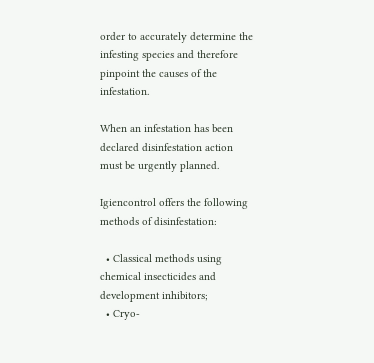order to accurately determine the infesting species and therefore pinpoint the causes of the infestation.

When an infestation has been declared disinfestation action must be urgently planned.

Igiencontrol offers the following methods of disinfestation:

  • Classical methods using chemical insecticides and development inhibitors;
  • Cryo-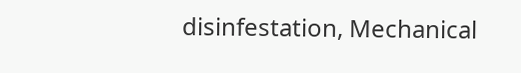disinfestation, Mechanical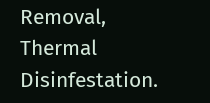Removal, Thermal Disinfestation.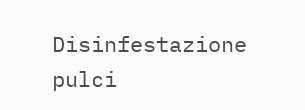Disinfestazione pulci